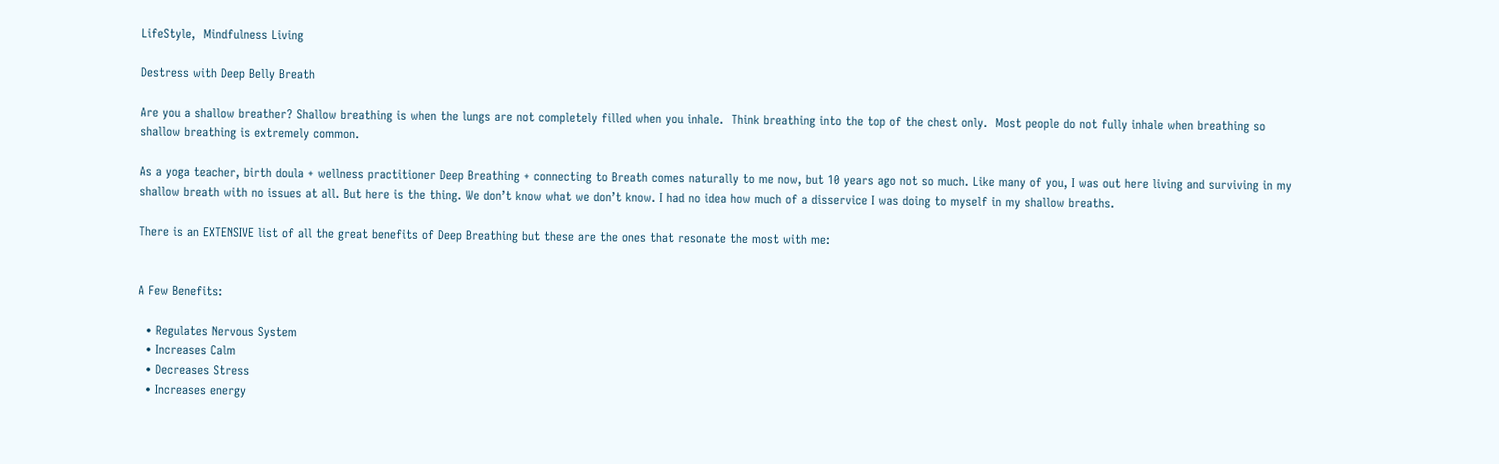LifeStyle,  Mindfulness Living

Destress with Deep Belly Breath

Are you a shallow breather? Shallow breathing is when the lungs are not completely filled when you inhale.  Think breathing into the top of the chest only.  Most people do not fully inhale when breathing so shallow breathing is extremely common.

As a yoga teacher, birth doula + wellness practitioner Deep Breathing + connecting to Breath comes naturally to me now, but 10 years ago not so much. Like many of you, I was out here living and surviving in my shallow breath with no issues at all. But here is the thing. We don’t know what we don’t know. I had no idea how much of a disservice I was doing to myself in my shallow breaths.

There is an EXTENSIVE list of all the great benefits of Deep Breathing but these are the ones that resonate the most with me:


A Few Benefits:

  • Regulates Nervous System
  • Increases Calm
  • Decreases Stress
  • Increases energy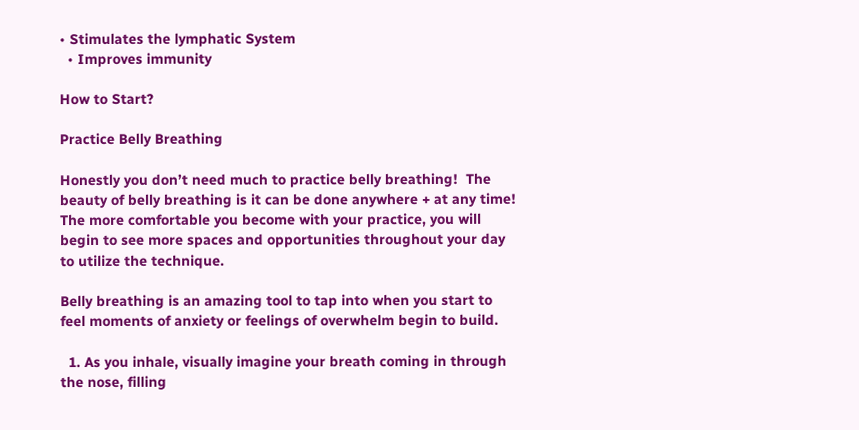• Stimulates the lymphatic System
  • Improves immunity

How to Start?

Practice Belly Breathing

Honestly you don’t need much to practice belly breathing!  The beauty of belly breathing is it can be done anywhere + at any time!  The more comfortable you become with your practice, you will begin to see more spaces and opportunities throughout your day to utilize the technique.

Belly breathing is an amazing tool to tap into when you start to feel moments of anxiety or feelings of overwhelm begin to build.

  1. As you inhale, visually imagine your breath coming in through the nose, filling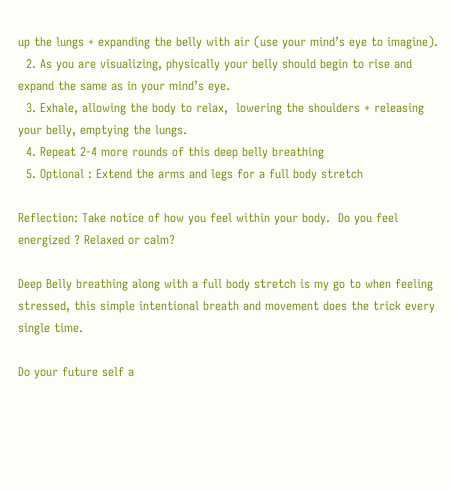up the lungs + expanding the belly with air (use your mind’s eye to imagine).
  2. As you are visualizing, physically your belly should begin to rise and expand the same as in your mind’s eye.
  3. Exhale, allowing the body to relax,  lowering the shoulders + releasing your belly, emptying the lungs.
  4. Repeat 2-4 more rounds of this deep belly breathing
  5. Optional : Extend the arms and legs for a full body stretch

Reflection: Take notice of how you feel within your body.  Do you feel energized ? Relaxed or calm?

Deep Belly breathing along with a full body stretch is my go to when feeling stressed, this simple intentional breath and movement does the trick every single time.

Do your future self a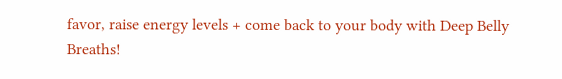favor, raise energy levels + come back to your body with Deep Belly Breaths!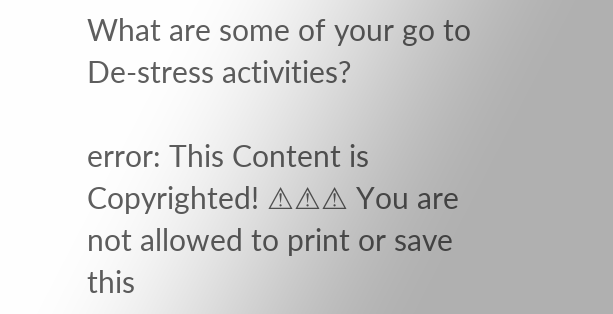What are some of your go to De-stress activities?

error: This Content is Copyrighted! ⚠⚠⚠ You are not allowed to print or save this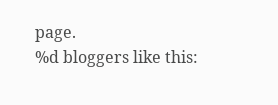page.
%d bloggers like this: